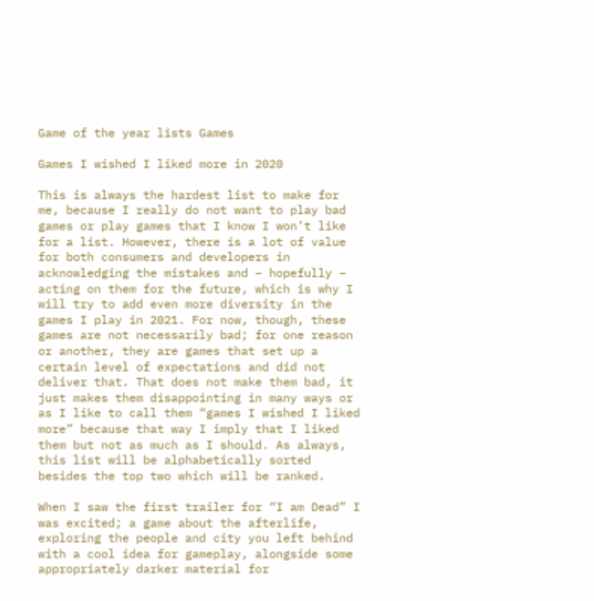Game of the year lists Games

Games I wished I liked more in 2020

This is always the hardest list to make for me, because I really do not want to play bad games or play games that I know I won’t like for a list. However, there is a lot of value for both consumers and developers in acknowledging the mistakes and – hopefully – acting on them for the future, which is why I will try to add even more diversity in the games I play in 2021. For now, though, these games are not necessarily bad; for one reason or another, they are games that set up a certain level of expectations and did not deliver that. That does not make them bad, it just makes them disappointing in many ways or as I like to call them “games I wished I liked more” because that way I imply that I liked them but not as much as I should. As always, this list will be alphabetically sorted besides the top two which will be ranked.

When I saw the first trailer for “I am Dead” I was excited; a game about the afterlife, exploring the people and city you left behind with a cool idea for gameplay, alongside some appropriately darker material for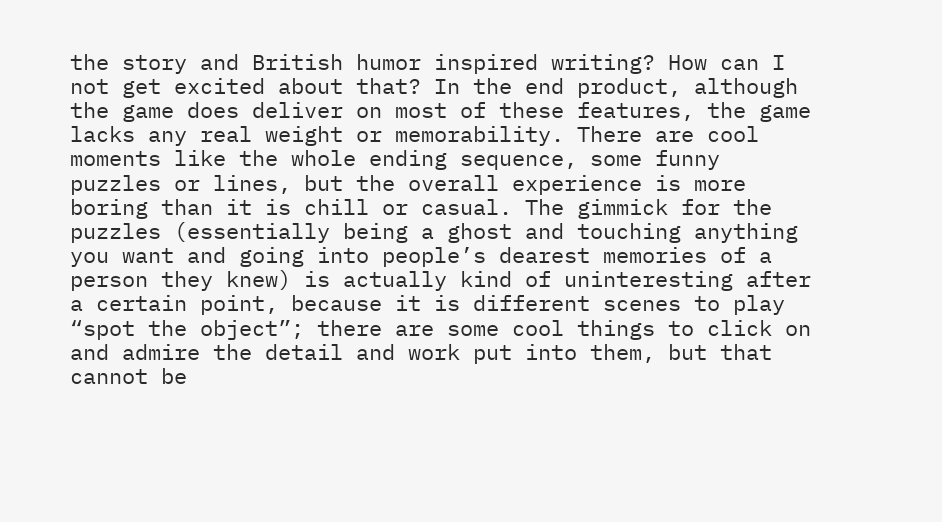the story and British humor inspired writing? How can I not get excited about that? In the end product, although the game does deliver on most of these features, the game lacks any real weight or memorability. There are cool moments like the whole ending sequence, some funny puzzles or lines, but the overall experience is more boring than it is chill or casual. The gimmick for the puzzles (essentially being a ghost and touching anything you want and going into people’s dearest memories of a person they knew) is actually kind of uninteresting after a certain point, because it is different scenes to play “spot the object”; there are some cool things to click on and admire the detail and work put into them, but that cannot be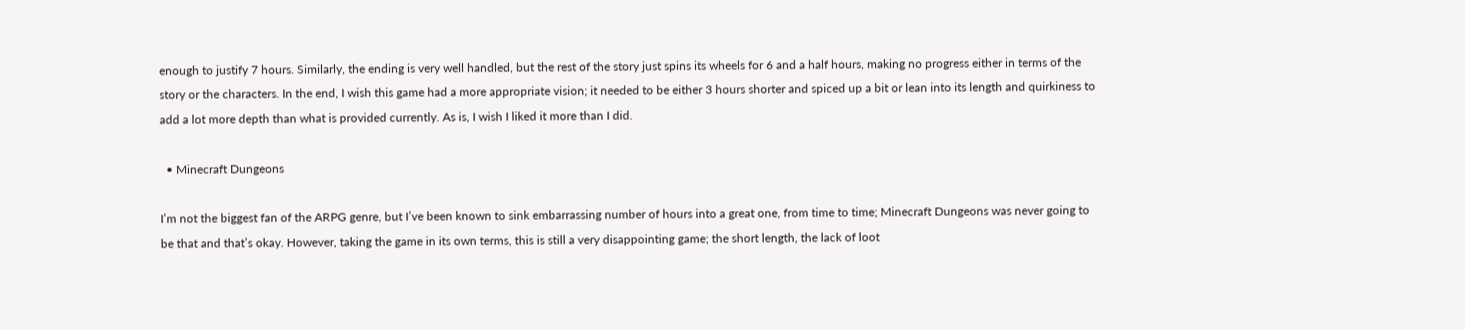enough to justify 7 hours. Similarly, the ending is very well handled, but the rest of the story just spins its wheels for 6 and a half hours, making no progress either in terms of the story or the characters. In the end, I wish this game had a more appropriate vision; it needed to be either 3 hours shorter and spiced up a bit or lean into its length and quirkiness to add a lot more depth than what is provided currently. As is, I wish I liked it more than I did.

  • Minecraft Dungeons

I’m not the biggest fan of the ARPG genre, but I’ve been known to sink embarrassing number of hours into a great one, from time to time; Minecraft Dungeons was never going to be that and that’s okay. However, taking the game in its own terms, this is still a very disappointing game; the short length, the lack of loot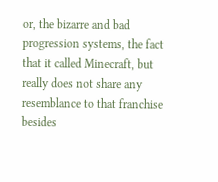or, the bizarre and bad progression systems, the fact that it called Minecraft, but really does not share any resemblance to that franchise besides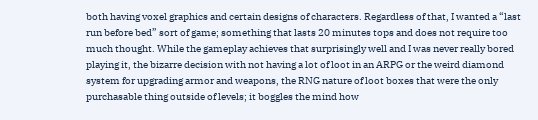both having voxel graphics and certain designs of characters. Regardless of that, I wanted a “last run before bed” sort of game; something that lasts 20 minutes tops and does not require too much thought. While the gameplay achieves that surprisingly well and I was never really bored playing it, the bizarre decision with not having a lot of loot in an ARPG or the weird diamond system for upgrading armor and weapons, the RNG nature of loot boxes that were the only purchasable thing outside of levels; it boggles the mind how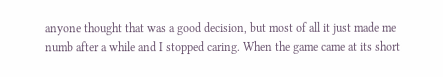anyone thought that was a good decision, but most of all it just made me numb after a while and I stopped caring. When the game came at its short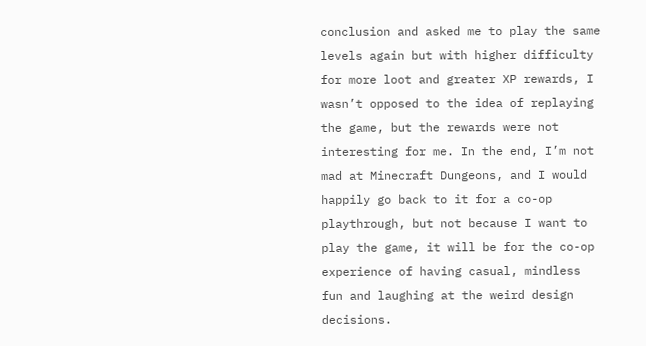conclusion and asked me to play the same levels again but with higher difficulty for more loot and greater XP rewards, I wasn’t opposed to the idea of replaying the game, but the rewards were not interesting for me. In the end, I’m not mad at Minecraft Dungeons, and I would happily go back to it for a co-op playthrough, but not because I want to play the game, it will be for the co-op experience of having casual, mindless fun and laughing at the weird design decisions.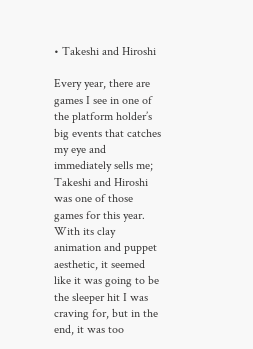• Takeshi and Hiroshi

Every year, there are games I see in one of the platform holder’s big events that catches my eye and immediately sells me; Takeshi and Hiroshi was one of those games for this year. With its clay animation and puppet aesthetic, it seemed like it was going to be the sleeper hit I was craving for, but in the end, it was too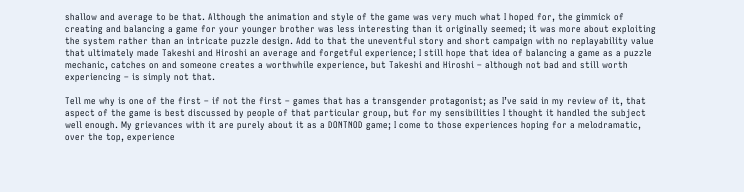shallow and average to be that. Although the animation and style of the game was very much what I hoped for, the gimmick of creating and balancing a game for your younger brother was less interesting than it originally seemed; it was more about exploiting the system rather than an intricate puzzle design. Add to that the uneventful story and short campaign with no replayability value that ultimately made Takeshi and Hiroshi an average and forgetful experience; I still hope that idea of balancing a game as a puzzle mechanic, catches on and someone creates a worthwhile experience, but Takeshi and Hiroshi – although not bad and still worth experiencing – is simply not that.

Tell me why is one of the first – if not the first – games that has a transgender protagonist; as I’ve said in my review of it, that aspect of the game is best discussed by people of that particular group, but for my sensibilities I thought it handled the subject well enough. My grievances with it are purely about it as a DONTNOD game; I come to those experiences hoping for a melodramatic, over the top, experience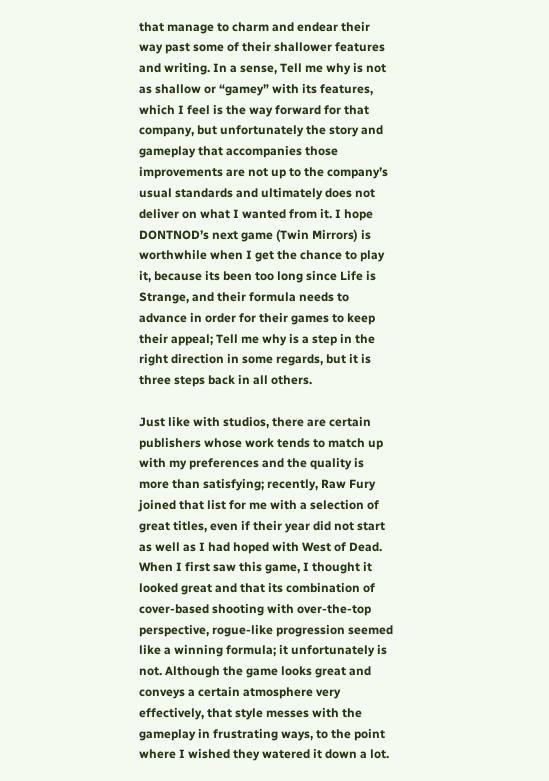that manage to charm and endear their way past some of their shallower features and writing. In a sense, Tell me why is not as shallow or “gamey” with its features, which I feel is the way forward for that company, but unfortunately the story and gameplay that accompanies those improvements are not up to the company’s usual standards and ultimately does not deliver on what I wanted from it. I hope DONTNOD’s next game (Twin Mirrors) is worthwhile when I get the chance to play it, because its been too long since Life is Strange, and their formula needs to advance in order for their games to keep their appeal; Tell me why is a step in the right direction in some regards, but it is three steps back in all others.

Just like with studios, there are certain publishers whose work tends to match up with my preferences and the quality is more than satisfying; recently, Raw Fury joined that list for me with a selection of great titles, even if their year did not start as well as I had hoped with West of Dead. When I first saw this game, I thought it looked great and that its combination of cover-based shooting with over-the-top perspective, rogue-like progression seemed like a winning formula; it unfortunately is not. Although the game looks great and conveys a certain atmosphere very effectively, that style messes with the gameplay in frustrating ways, to the point where I wished they watered it down a lot.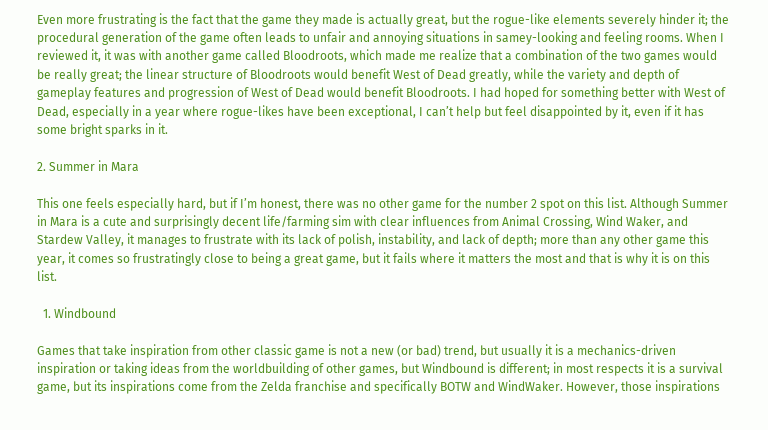Even more frustrating is the fact that the game they made is actually great, but the rogue-like elements severely hinder it; the procedural generation of the game often leads to unfair and annoying situations in samey-looking and feeling rooms. When I reviewed it, it was with another game called Bloodroots, which made me realize that a combination of the two games would be really great; the linear structure of Bloodroots would benefit West of Dead greatly, while the variety and depth of gameplay features and progression of West of Dead would benefit Bloodroots. I had hoped for something better with West of Dead, especially in a year where rogue-likes have been exceptional, I can’t help but feel disappointed by it, even if it has some bright sparks in it.

2. Summer in Mara

This one feels especially hard, but if I’m honest, there was no other game for the number 2 spot on this list. Although Summer in Mara is a cute and surprisingly decent life/farming sim with clear influences from Animal Crossing, Wind Waker, and Stardew Valley, it manages to frustrate with its lack of polish, instability, and lack of depth; more than any other game this year, it comes so frustratingly close to being a great game, but it fails where it matters the most and that is why it is on this list.

  1. Windbound

Games that take inspiration from other classic game is not a new (or bad) trend, but usually it is a mechanics-driven inspiration or taking ideas from the worldbuilding of other games, but Windbound is different; in most respects it is a survival game, but its inspirations come from the Zelda franchise and specifically BOTW and WindWaker. However, those inspirations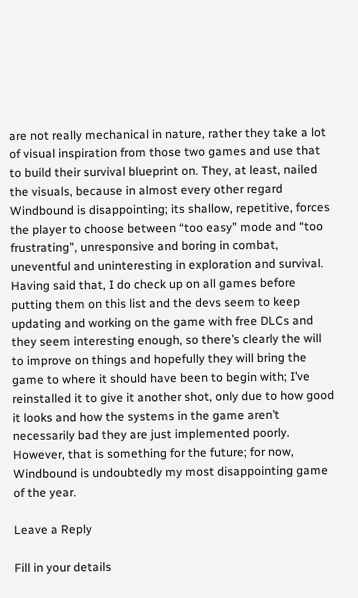are not really mechanical in nature, rather they take a lot of visual inspiration from those two games and use that to build their survival blueprint on. They, at least, nailed the visuals, because in almost every other regard Windbound is disappointing; its shallow, repetitive, forces the player to choose between “too easy” mode and “too frustrating”, unresponsive and boring in combat, uneventful and uninteresting in exploration and survival. Having said that, I do check up on all games before putting them on this list and the devs seem to keep updating and working on the game with free DLCs and they seem interesting enough, so there’s clearly the will to improve on things and hopefully they will bring the game to where it should have been to begin with; I’ve reinstalled it to give it another shot, only due to how good it looks and how the systems in the game aren’t necessarily bad they are just implemented poorly. However, that is something for the future; for now, Windbound is undoubtedly my most disappointing game of the year.

Leave a Reply

Fill in your details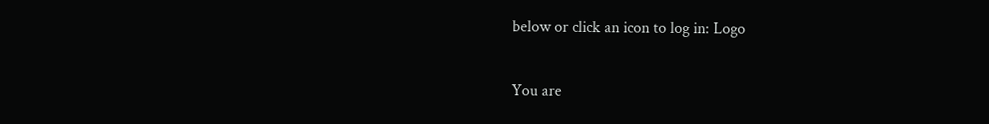below or click an icon to log in: Logo

You are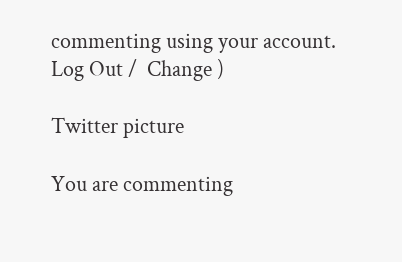commenting using your account. Log Out /  Change )

Twitter picture

You are commenting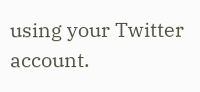using your Twitter account.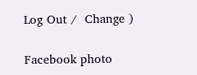Log Out /  Change )

Facebook photo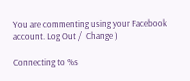You are commenting using your Facebook account. Log Out /  Change )

Connecting to %s